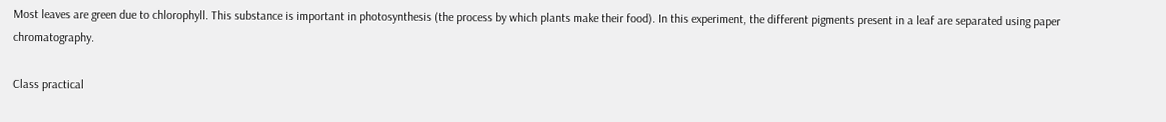Most leaves are green due to chlorophyll. This substance is important in photosynthesis (the process by which plants make their food). In this experiment, the different pigments present in a leaf are separated using paper chromatography.

Class practical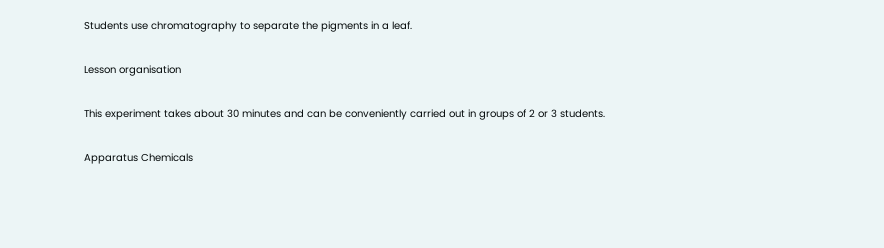Students use chromatography to separate the pigments in a leaf.

Lesson organisation

This experiment takes about 30 minutes and can be conveniently carried out in groups of 2 or 3 students.

Apparatus Chemicals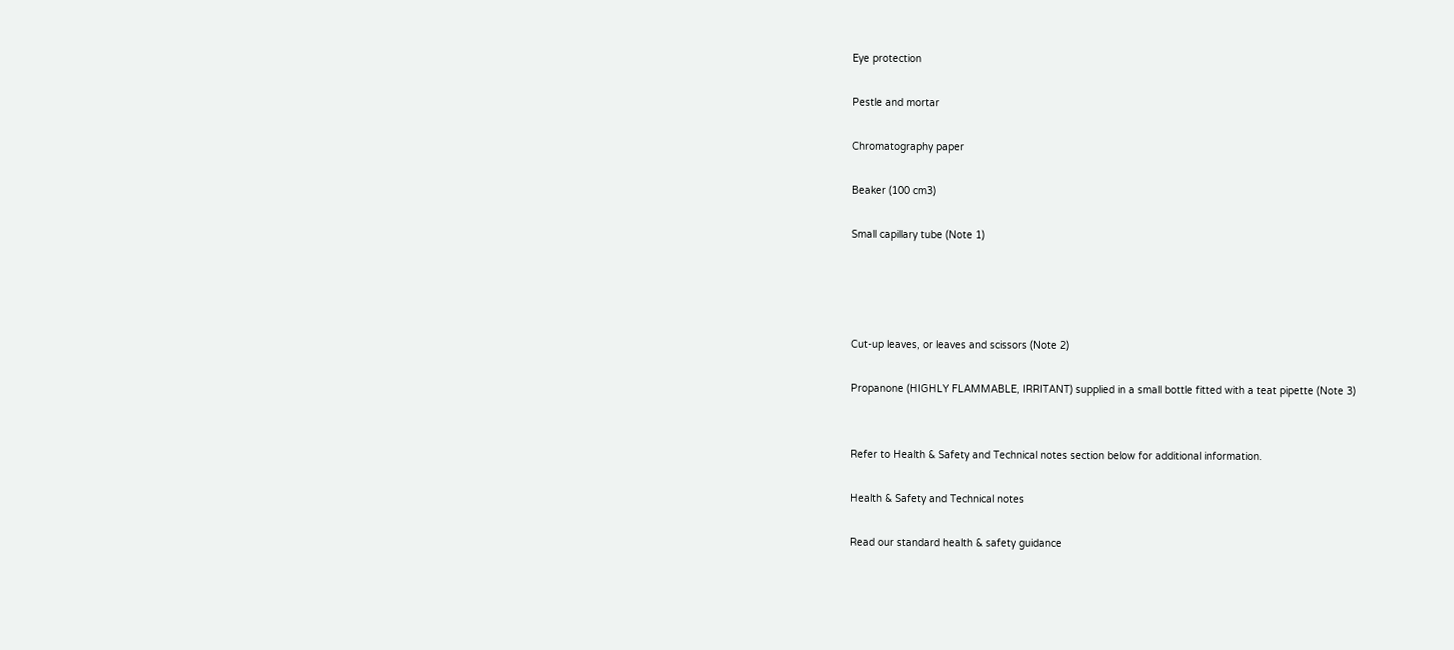Eye protection

Pestle and mortar

Chromatography paper

Beaker (100 cm3)

Small capillary tube (Note 1)




Cut-up leaves, or leaves and scissors (Note 2)

Propanone (HIGHLY FLAMMABLE, IRRITANT) supplied in a small bottle fitted with a teat pipette (Note 3)


Refer to Health & Safety and Technical notes section below for additional information.

Health & Safety and Technical notes

Read our standard health & safety guidance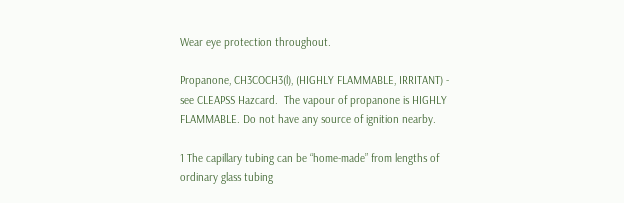Wear eye protection throughout.

Propanone, CH3COCH3(l), (HIGHLY FLAMMABLE, IRRITANT) - see CLEAPSS Hazcard.  The vapour of propanone is HIGHLY FLAMMABLE. Do not have any source of ignition nearby.

1 The capillary tubing can be “home-made” from lengths of ordinary glass tubing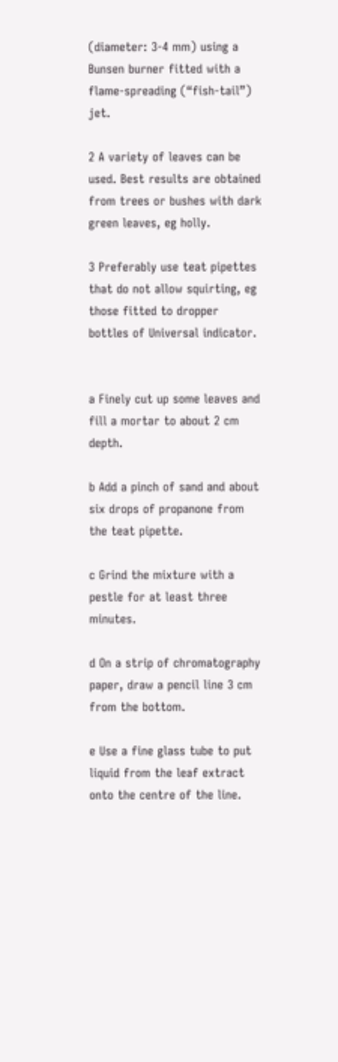(diameter: 3-4 mm) using a Bunsen burner fitted with a flame-spreading (“fish-tail”) jet.

2 A variety of leaves can be used. Best results are obtained from trees or bushes with dark green leaves, eg holly.

3 Preferably use teat pipettes that do not allow squirting, eg those fitted to dropper bottles of Universal indicator.


a Finely cut up some leaves and fill a mortar to about 2 cm depth.

b Add a pinch of sand and about six drops of propanone from the teat pipette.

c Grind the mixture with a pestle for at least three minutes.

d On a strip of chromatography paper, draw a pencil line 3 cm from the bottom.

e Use a fine glass tube to put liquid from the leaf extract onto the centre of the line.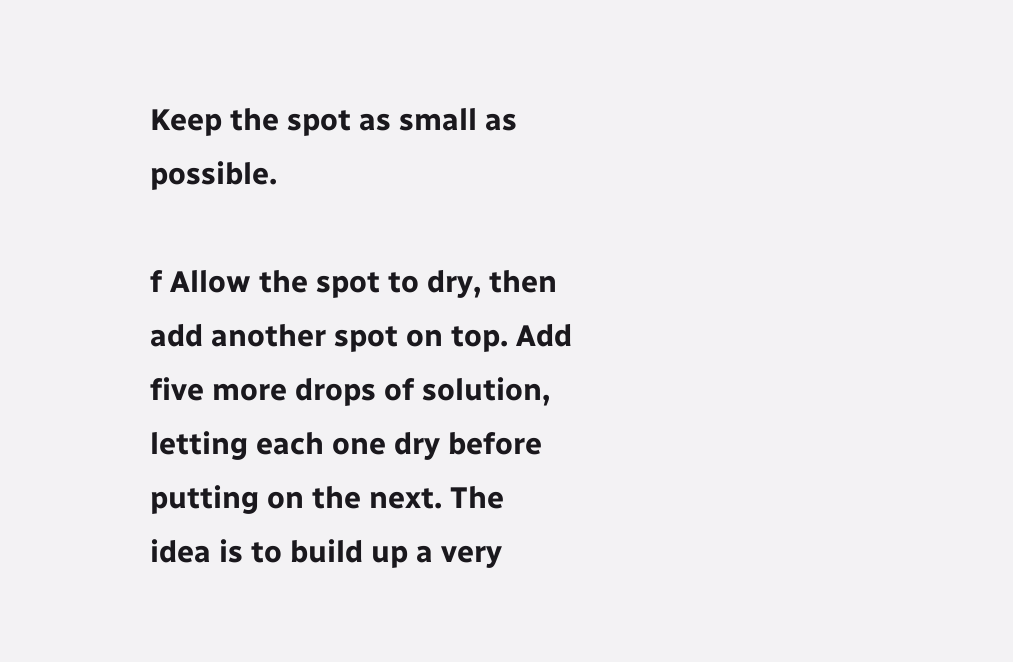Keep the spot as small as possible.

f Allow the spot to dry, then add another spot on top. Add five more drops of solution, letting each one dry before putting on the next. The idea is to build up a very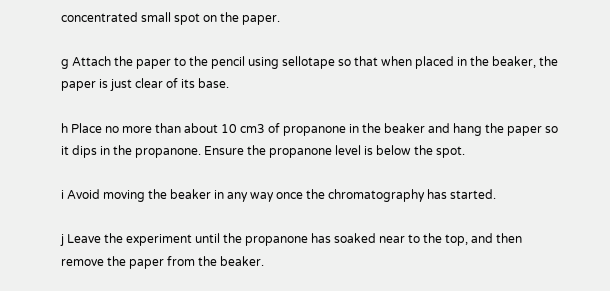concentrated small spot on the paper.

g Attach the paper to the pencil using sellotape so that when placed in the beaker, the paper is just clear of its base.

h Place no more than about 10 cm3 of propanone in the beaker and hang the paper so it dips in the propanone. Ensure the propanone level is below the spot.

i Avoid moving the beaker in any way once the chromatography has started.

j Leave the experiment until the propanone has soaked near to the top, and then remove the paper from the beaker.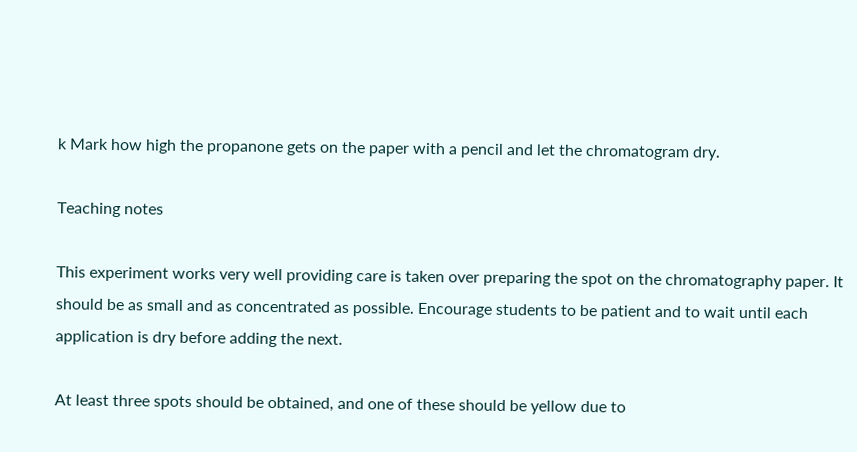k Mark how high the propanone gets on the paper with a pencil and let the chromatogram dry.

Teaching notes

This experiment works very well providing care is taken over preparing the spot on the chromatography paper. It should be as small and as concentrated as possible. Encourage students to be patient and to wait until each application is dry before adding the next.

At least three spots should be obtained, and one of these should be yellow due to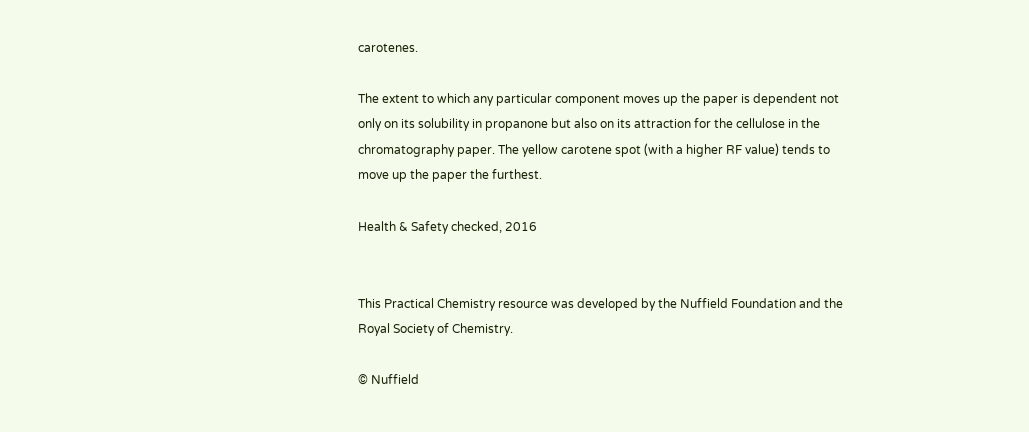carotenes.

The extent to which any particular component moves up the paper is dependent not only on its solubility in propanone but also on its attraction for the cellulose in the chromatography paper. The yellow carotene spot (with a higher RF value) tends to move up the paper the furthest.

Health & Safety checked, 2016


This Practical Chemistry resource was developed by the Nuffield Foundation and the Royal Society of Chemistry.

© Nuffield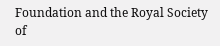Foundation and the Royal Society of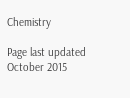Chemistry

Page last updated October 2015